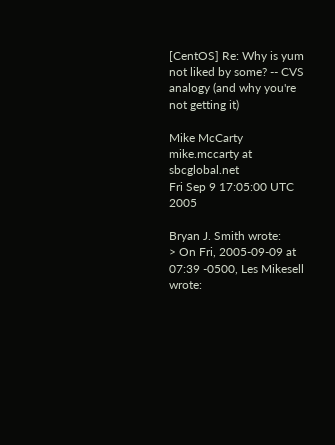[CentOS] Re: Why is yum not liked by some? -- CVS analogy (and why you're not getting it)

Mike McCarty mike.mccarty at sbcglobal.net
Fri Sep 9 17:05:00 UTC 2005

Bryan J. Smith wrote:
> On Fri, 2005-09-09 at 07:39 -0500, Les Mikesell wrote: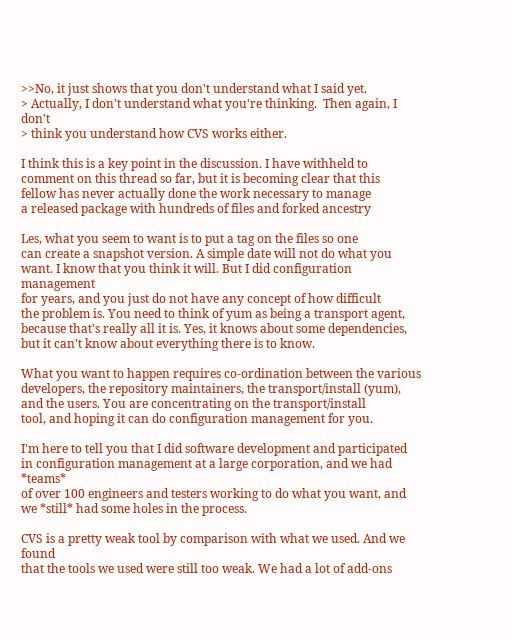>>No, it just shows that you don't understand what I said yet.
> Actually, I don't understand what you're thinking.  Then again, I don't
> think you understand how CVS works either.

I think this is a key point in the discussion. I have withheld to
comment on this thread so far, but it is becoming clear that this
fellow has never actually done the work necessary to manage
a released package with hundreds of files and forked ancestry

Les, what you seem to want is to put a tag on the files so one
can create a snapshot version. A simple date will not do what you
want. I know that you think it will. But I did configuration management
for years, and you just do not have any concept of how difficult
the problem is. You need to think of yum as being a transport agent,
because that's really all it is. Yes, it knows about some dependencies,
but it can't know about everything there is to know.

What you want to happen requires co-ordination between the various
developers, the repository maintainers, the transport/install (yum),
and the users. You are concentrating on the transport/install
tool, and hoping it can do configuration management for you.

I'm here to tell you that I did software development and participated
in configuration management at a large corporation, and we had *teams*
of over 100 engineers and testers working to do what you want, and
we *still* had some holes in the process.

CVS is a pretty weak tool by comparison with what we used. And we found
that the tools we used were still too weak. We had a lot of add-ons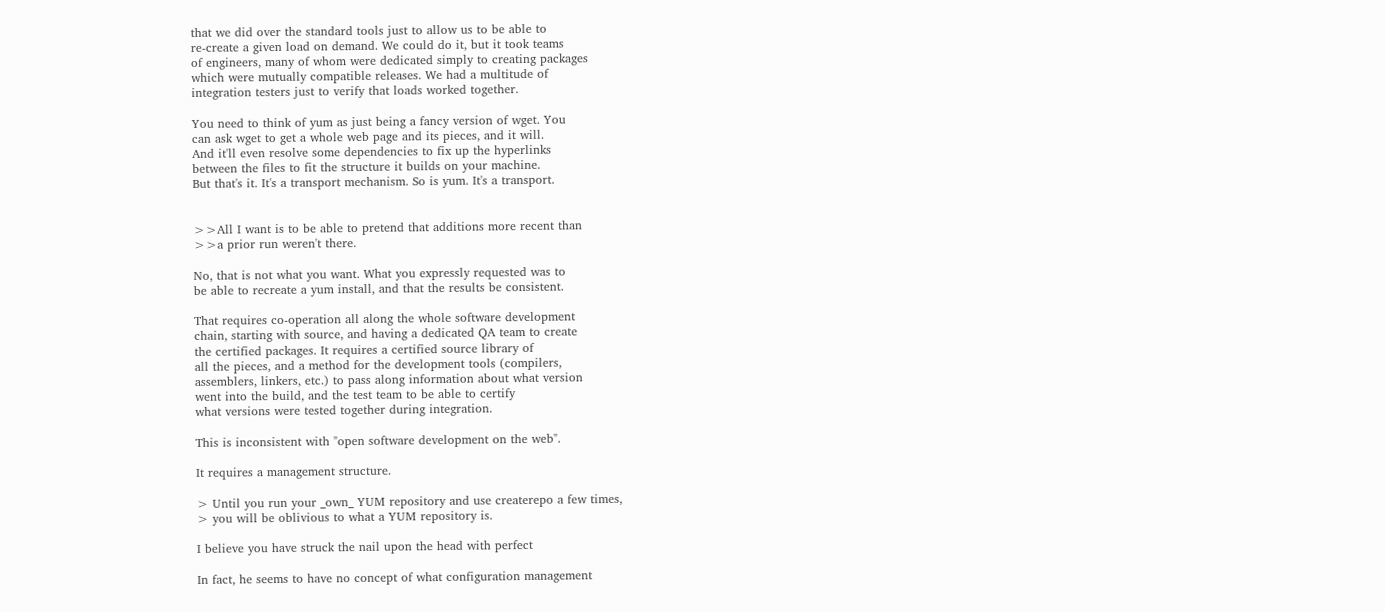that we did over the standard tools just to allow us to be able to
re-create a given load on demand. We could do it, but it took teams
of engineers, many of whom were dedicated simply to creating packages
which were mutually compatible releases. We had a multitude of
integration testers just to verify that loads worked together.

You need to think of yum as just being a fancy version of wget. You
can ask wget to get a whole web page and its pieces, and it will.
And it'll even resolve some dependencies to fix up the hyperlinks
between the files to fit the structure it builds on your machine.
But that's it. It's a transport mechanism. So is yum. It's a transport.


>>All I want is to be able to pretend that additions more recent than
>>a prior run weren't there.

No, that is not what you want. What you expressly requested was to
be able to recreate a yum install, and that the results be consistent.

That requires co-operation all along the whole software development
chain, starting with source, and having a dedicated QA team to create
the certified packages. It requires a certified source library of
all the pieces, and a method for the development tools (compilers,
assemblers, linkers, etc.) to pass along information about what version
went into the build, and the test team to be able to certify
what versions were tested together during integration.

This is inconsistent with "open software development on the web".

It requires a management structure.

> Until you run your _own_ YUM repository and use createrepo a few times,
> you will be oblivious to what a YUM repository is.

I believe you have struck the nail upon the head with perfect

In fact, he seems to have no concept of what configuration management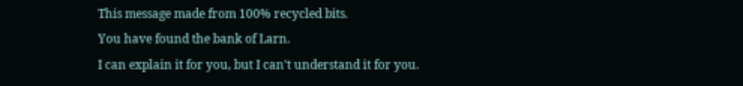This message made from 100% recycled bits.
You have found the bank of Larn.
I can explain it for you, but I can't understand it for you.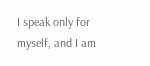I speak only for myself, and I am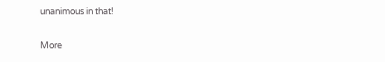unanimous in that!

More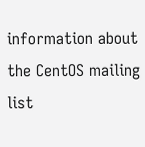information about the CentOS mailing list